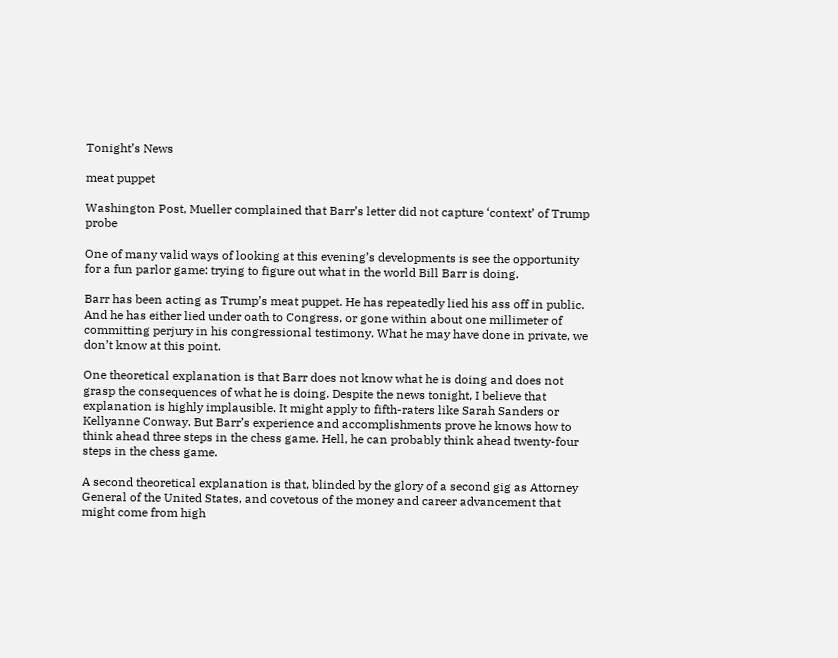Tonight’s News

meat puppet

Washington Post, Mueller complained that Barr’s letter did not capture ‘context’ of Trump probe

One of many valid ways of looking at this evening’s developments is see the opportunity for a fun parlor game: trying to figure out what in the world Bill Barr is doing.

Barr has been acting as Trump’s meat puppet. He has repeatedly lied his ass off in public. And he has either lied under oath to Congress, or gone within about one millimeter of committing perjury in his congressional testimony. What he may have done in private, we don’t know at this point.

One theoretical explanation is that Barr does not know what he is doing and does not grasp the consequences of what he is doing. Despite the news tonight, I believe that explanation is highly implausible. It might apply to fifth-raters like Sarah Sanders or Kellyanne Conway. But Barr’s experience and accomplishments prove he knows how to think ahead three steps in the chess game. Hell, he can probably think ahead twenty-four steps in the chess game.

A second theoretical explanation is that, blinded by the glory of a second gig as Attorney General of the United States, and covetous of the money and career advancement that might come from high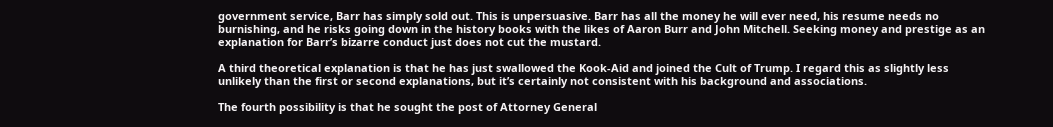government service, Barr has simply sold out. This is unpersuasive. Barr has all the money he will ever need, his resume needs no burnishing, and he risks going down in the history books with the likes of Aaron Burr and John Mitchell. Seeking money and prestige as an explanation for Barr’s bizarre conduct just does not cut the mustard.

A third theoretical explanation is that he has just swallowed the Kook-Aid and joined the Cult of Trump. I regard this as slightly less unlikely than the first or second explanations, but it’s certainly not consistent with his background and associations.

The fourth possibility is that he sought the post of Attorney General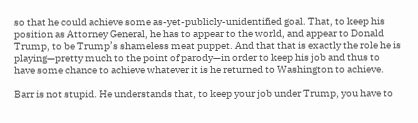so that he could achieve some as-yet-publicly-unidentified goal. That, to keep his position as Attorney General, he has to appear to the world, and appear to Donald Trump, to be Trump’s shameless meat puppet. And that that is exactly the role he is playing—pretty much to the point of parody—in order to keep his job and thus to have some chance to achieve whatever it is he returned to Washington to achieve.

Barr is not stupid. He understands that, to keep your job under Trump, you have to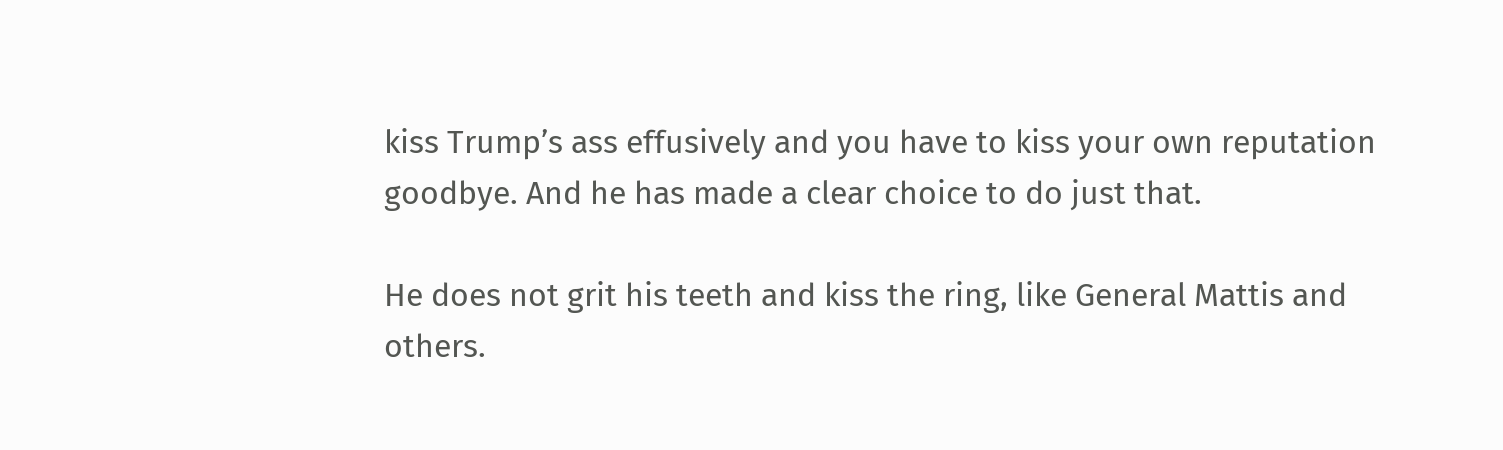kiss Trump’s ass effusively and you have to kiss your own reputation goodbye. And he has made a clear choice to do just that.

He does not grit his teeth and kiss the ring, like General Mattis and others.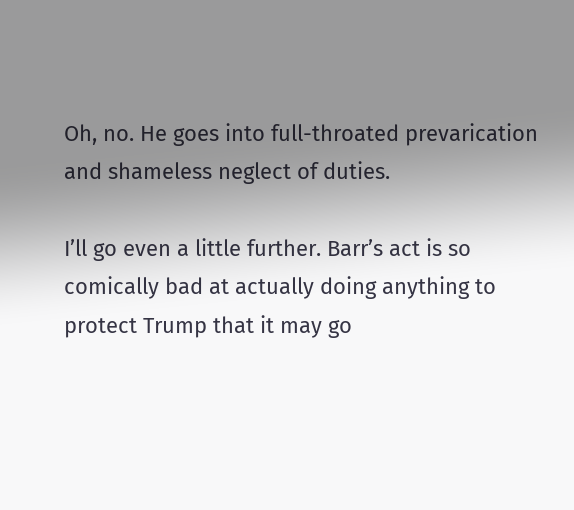Oh, no. He goes into full-throated prevarication and shameless neglect of duties.

I’ll go even a little further. Barr’s act is so comically bad at actually doing anything to protect Trump that it may go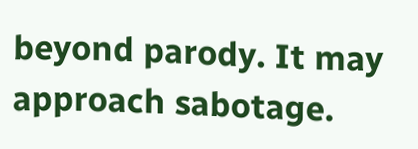beyond parody. It may approach sabotage.